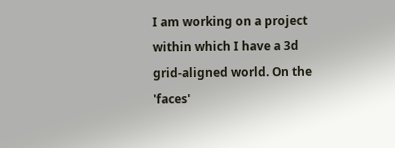I am working on a project within which I have a 3d grid-aligned world. On the 'faces'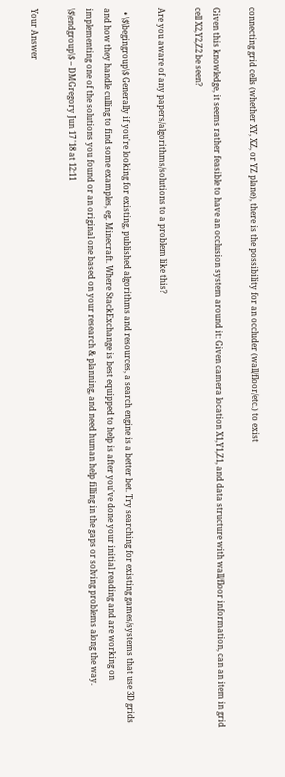connecting grid cells (whether XY, XZ, or YZ plane), there is the possibility for an occluder (wall/floor/etc.) to exist

Given this knowledge, it seems rather feasible to have an occlusion system around it: Given camera location X1,Y1,Z1, and data structure with wall/floor information, can an item in grid cell X2,Y2,Z2 be seen?

Are you aware of any papers/algorithms/solutions to a problem like this?

  • \$\begingroup\$ Generally if you're looking for existing, published algorithms and resources, a search engine is a better bet. Try searching for existing games/systems that use 3D grids and how they handle culling to find some examples, eg. Minecraft. Where StackExchange is best equipped to help is after you've done your initial reading and are working on implementing one of the solutions you found or an original one based on your research & planning, and need human help filling in the gaps or solving problems along the way. \$\endgroup\$ – DMGregory Jun 17 '18 at 12:11

Your Answer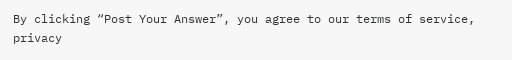By clicking “Post Your Answer”, you agree to our terms of service, privacy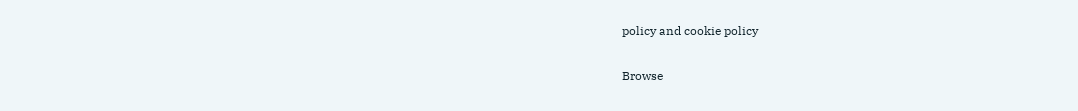policy and cookie policy

Browse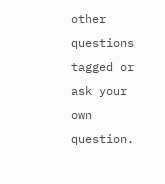other questions tagged or ask your own question.